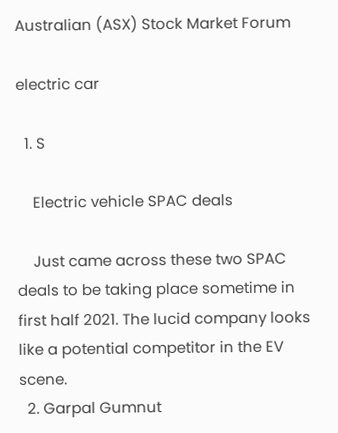Australian (ASX) Stock Market Forum

electric car

  1. S

    Electric vehicle SPAC deals

    Just came across these two SPAC deals to be taking place sometime in first half 2021. The lucid company looks like a potential competitor in the EV scene.
  2. Garpal Gumnut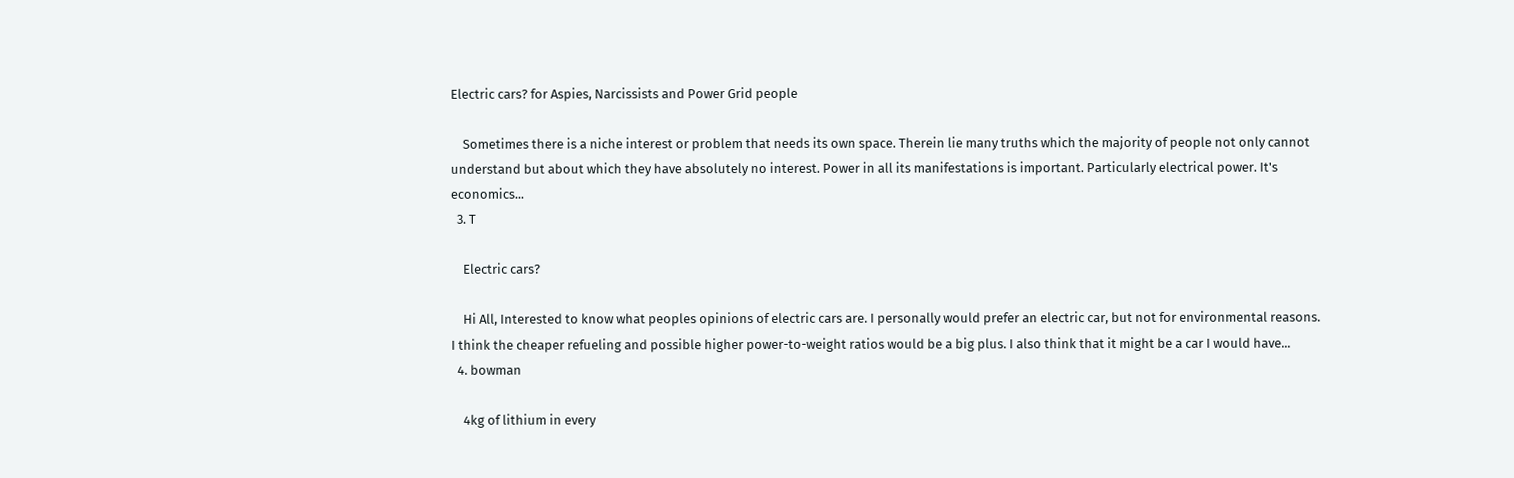Electric cars? for Aspies, Narcissists and Power Grid people

    Sometimes there is a niche interest or problem that needs its own space. Therein lie many truths which the majority of people not only cannot understand but about which they have absolutely no interest. Power in all its manifestations is important. Particularly electrical power. It's economics...
  3. T

    Electric cars?

    Hi All, Interested to know what peoples opinions of electric cars are. I personally would prefer an electric car, but not for environmental reasons. I think the cheaper refueling and possible higher power-to-weight ratios would be a big plus. I also think that it might be a car I would have...
  4. bowman

    4kg of lithium in every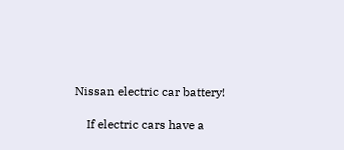Nissan electric car battery!

    If electric cars have a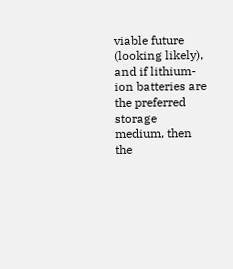viable future (looking likely), and if lithium-ion batteries are the preferred storage medium, then the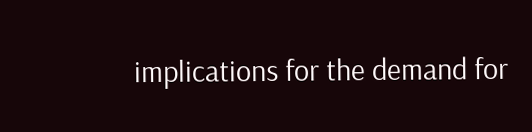implications for the demand for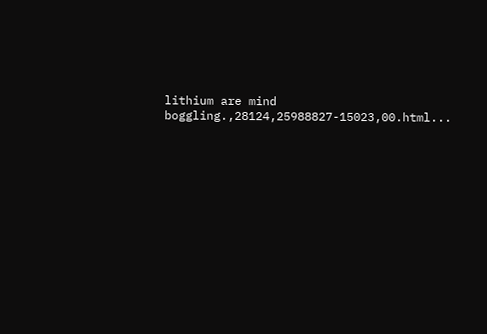lithium are mind boggling.,28124,25988827-15023,00.html...